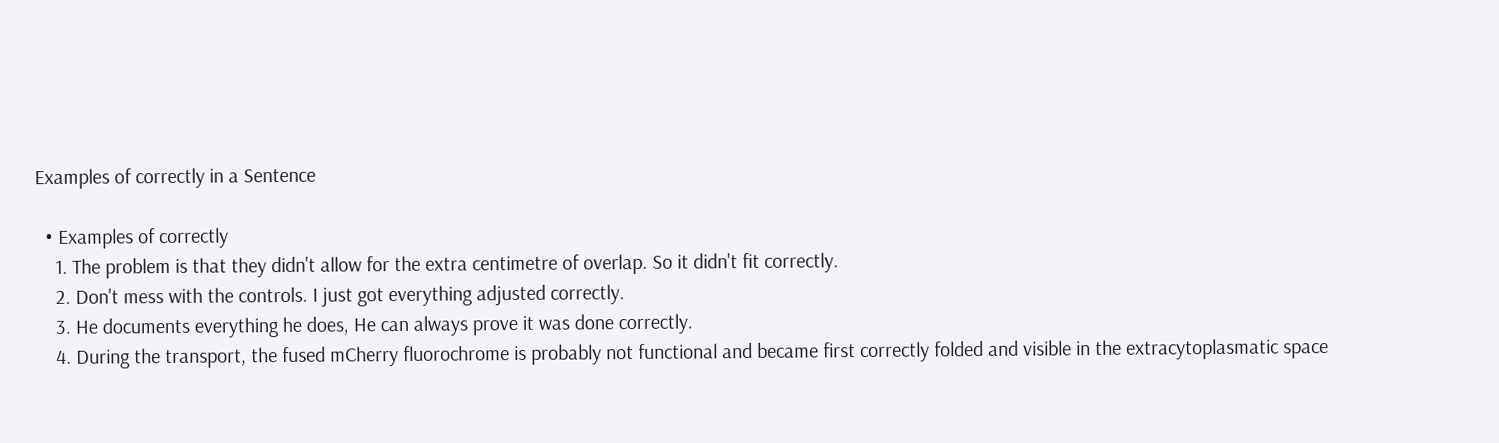Examples of correctly in a Sentence

  • Examples of correctly
    1. The problem is that they didn't allow for the extra centimetre of overlap. So it didn't fit correctly.
    2. Don't mess with the controls. I just got everything adjusted correctly.
    3. He documents everything he does, He can always prove it was done correctly.
    4. During the transport, the fused mCherry fluorochrome is probably not functional and became first correctly folded and visible in the extracytoplasmatic space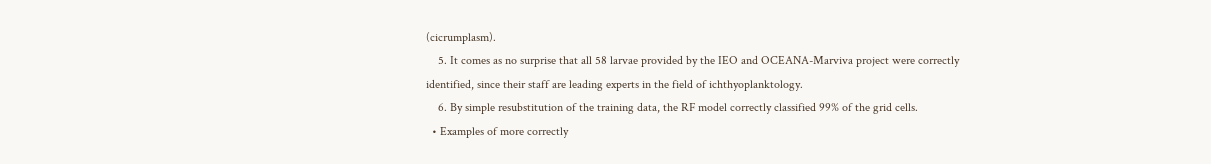(cicrumplasm).
    5. It comes as no surprise that all 58 larvae provided by the IEO and OCEANA-Marviva project were correctly identified, since their staff are leading experts in the field of ichthyoplanktology.
    6. By simple resubstitution of the training data, the RF model correctly classified 99% of the grid cells.
  • Examples of more correctly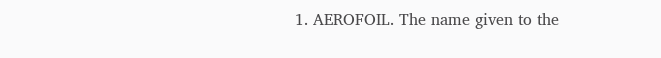1. AEROFOIL. The name given to the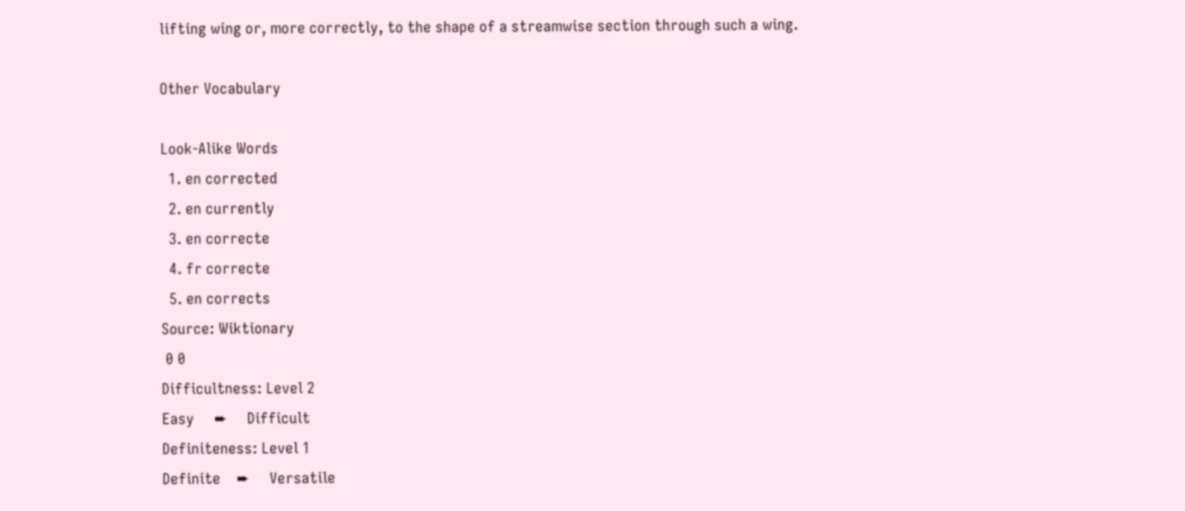lifting wing or, more correctly, to the shape of a streamwise section through such a wing.

Other Vocabulary

Look-Alike Words
  1. en corrected
  2. en currently
  3. en correcte
  4. fr correcte
  5. en corrects
Source: Wiktionary
 0 0
Difficultness: Level 2
Easy     ➨     Difficult
Definiteness: Level 1
Definite    ➨     Versatile